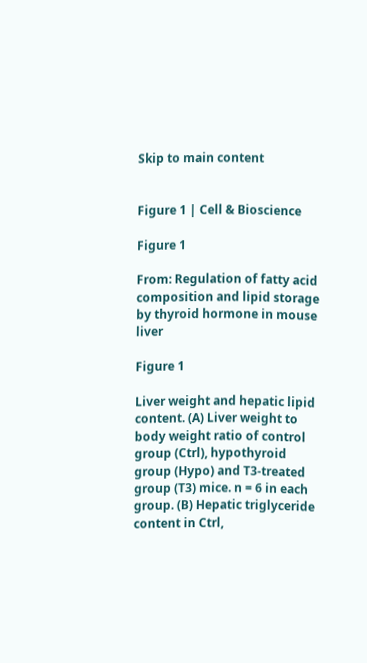Skip to main content


Figure 1 | Cell & Bioscience

Figure 1

From: Regulation of fatty acid composition and lipid storage by thyroid hormone in mouse liver

Figure 1

Liver weight and hepatic lipid content. (A) Liver weight to body weight ratio of control group (Ctrl), hypothyroid group (Hypo) and T3-treated group (T3) mice. n = 6 in each group. (B) Hepatic triglyceride content in Ctrl,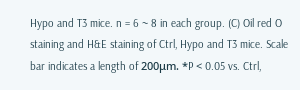Hypo and T3 mice. n = 6 ~ 8 in each group. (C) Oil red O staining and H&E staining of Ctrl, Hypo and T3 mice. Scale bar indicates a length of 200μm. *P < 0.05 vs. Ctrl,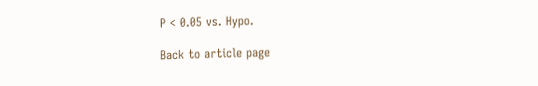P < 0.05 vs. Hypo.

Back to article page